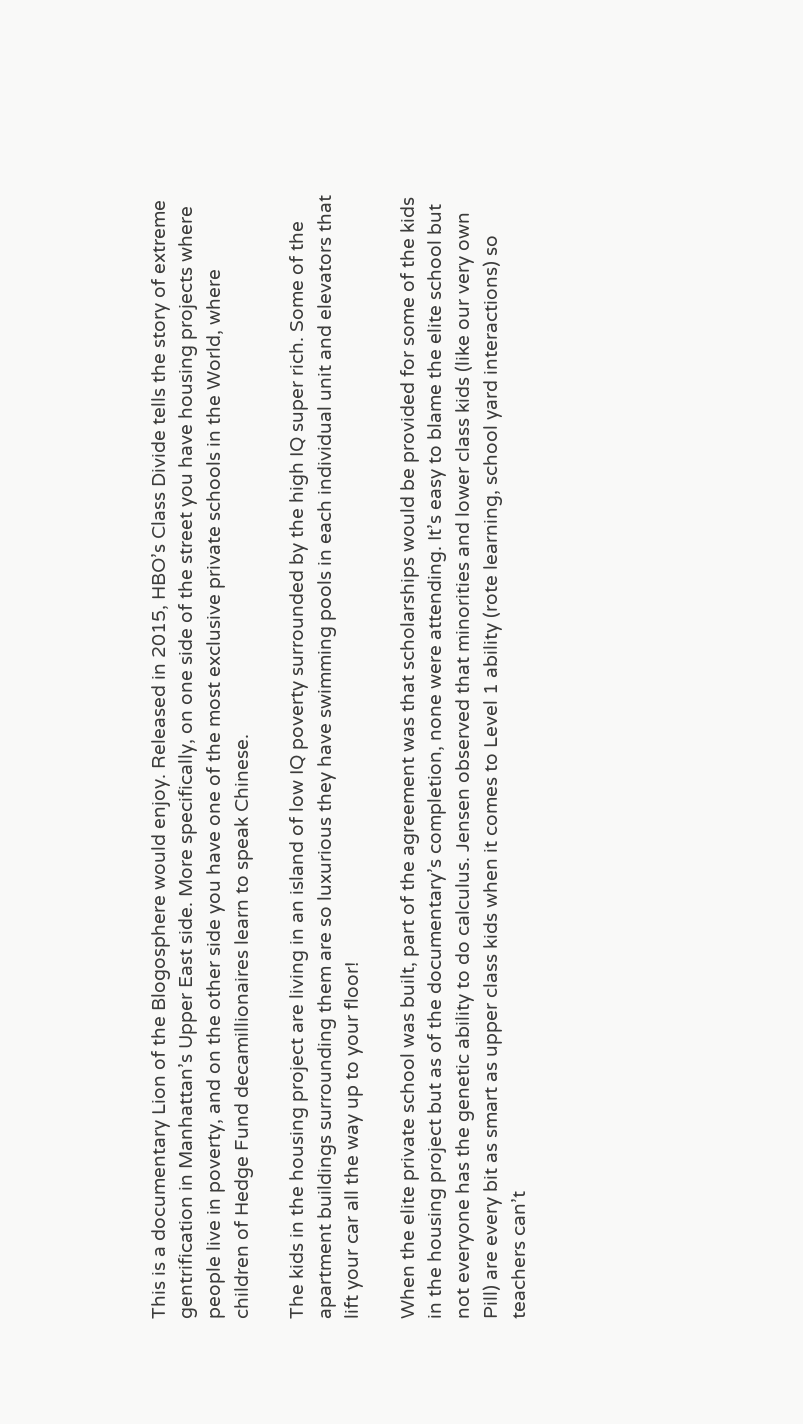This is a documentary Lion of the Blogosphere would enjoy. Released in 2015, HBO’s Class Divide tells the story of extreme gentrification in Manhattan’s Upper East side. More specifically, on one side of the street you have housing projects where people live in poverty, and on the other side you have one of the most exclusive private schools in the World, where children of Hedge Fund decamillionaires learn to speak Chinese.

The kids in the housing project are living in an island of low IQ poverty surrounded by the high IQ super rich. Some of the apartment buildings surrounding them are so luxurious they have swimming pools in each individual unit and elevators that lift your car all the way up to your floor!

When the elite private school was built, part of the agreement was that scholarships would be provided for some of the kids in the housing project but as of the documentary’s completion, none were attending. It’s easy to blame the elite school but not everyone has the genetic ability to do calculus. Jensen observed that minorities and lower class kids (like our very own Pill) are every bit as smart as upper class kids when it comes to Level 1 ability (rote learning, school yard interactions) so teachers can’t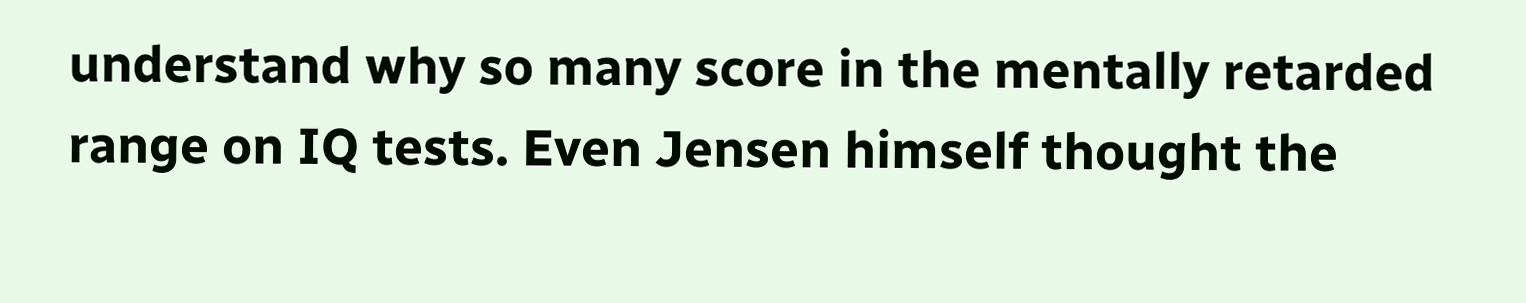understand why so many score in the mentally retarded range on IQ tests. Even Jensen himself thought the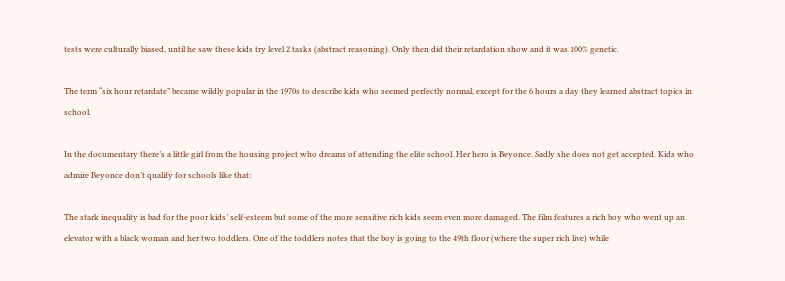tests were culturally biased, until he saw these kids try level 2 tasks (abstract reasoning). Only then did their retardation show and it was 100% genetic.

The term “six hour retardate” became wildly popular in the 1970s to describe kids who seemed perfectly normal, except for the 6 hours a day they learned abstract topics in school.

In the documentary there’s a little girl from the housing project who dreams of attending the elite school. Her hero is Beyonce. Sadly she does not get accepted. Kids who admire Beyonce don’t qualify for schools like that:

The stark inequality is bad for the poor kids’ self-esteem but some of the more sensitive rich kids seem even more damaged. The film features a rich boy who went up an elevator with a black woman and her two toddlers. One of the toddlers notes that the boy is going to the 49th floor (where the super rich live) while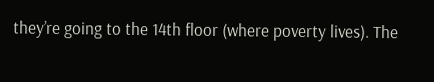they’re going to the 14th floor (where poverty lives). The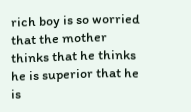rich boy is so worried that the mother thinks that he thinks he is superior that he is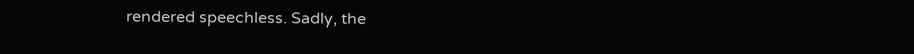rendered speechless. Sadly, the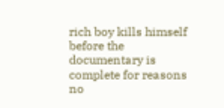rich boy kills himself before the documentary is complete for reasons no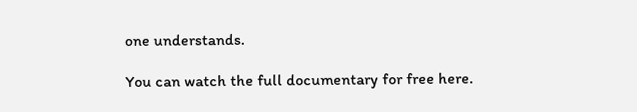one understands.

You can watch the full documentary for free here.